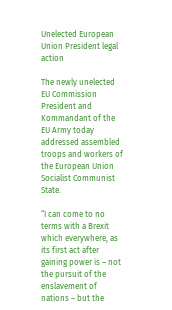Unelected European Union President legal action

The newly unelected EU Commission President and Kommandant of the EU Army today addressed assembled troops and workers of the European Union Socialist Communist State.

“I can come to no terms with a Brexit which everywhere, as its first act after gaining power is – not the pursuit of the enslavement of nations – but the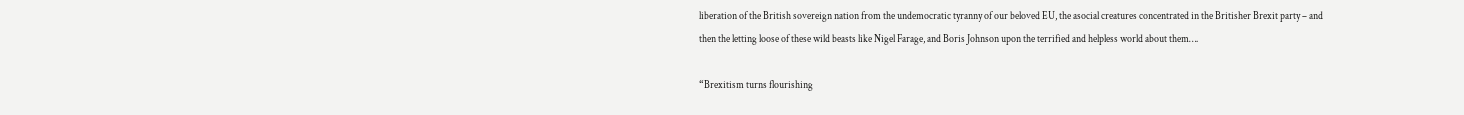liberation of the British sovereign nation from the undemocratic tyranny of our beloved EU, the asocial creatures concentrated in the Britisher Brexit party – and then the letting loose of these wild beasts like Nigel Farage, and Boris Johnson upon the terrified and helpless world about them….

“Brexitism turns flourishing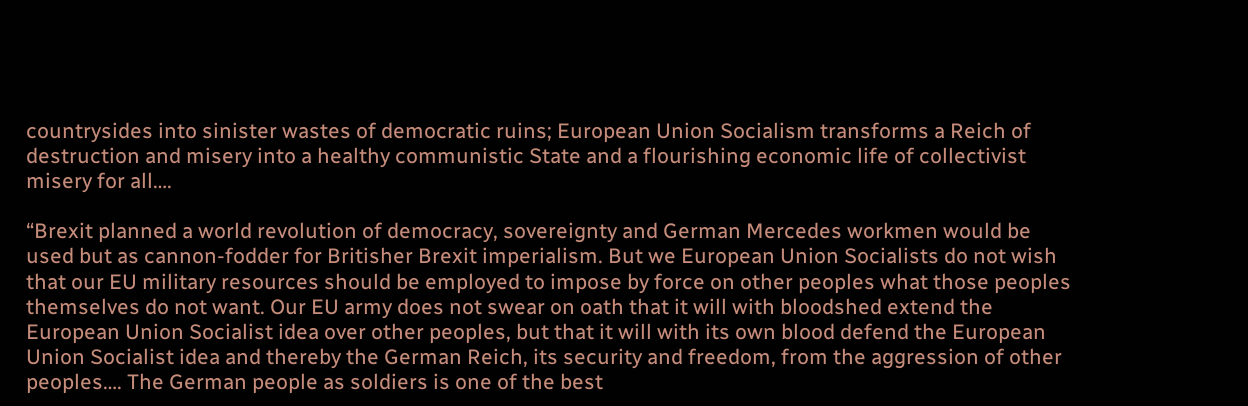countrysides into sinister wastes of democratic ruins; European Union Socialism transforms a Reich of destruction and misery into a healthy communistic State and a flourishing economic life of collectivist misery for all….

“Brexit planned a world revolution of democracy, sovereignty and German Mercedes workmen would be used but as cannon-fodder for Britisher Brexit imperialism. But we European Union Socialists do not wish that our EU military resources should be employed to impose by force on other peoples what those peoples themselves do not want. Our EU army does not swear on oath that it will with bloodshed extend the European Union Socialist idea over other peoples, but that it will with its own blood defend the European Union Socialist idea and thereby the German Reich, its security and freedom, from the aggression of other peoples…. The German people as soldiers is one of the best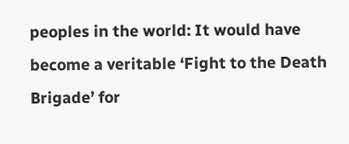peoples in the world: It would have become a veritable ‘Fight to the Death Brigade’ for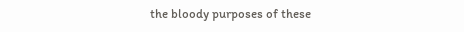the bloody purposes of these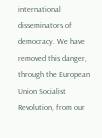international disseminators of democracy. We have removed this danger, through the European Union Socialist Revolution, from our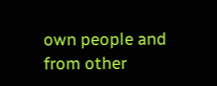own people and from other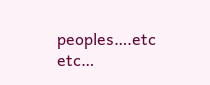peoples….etc etc…